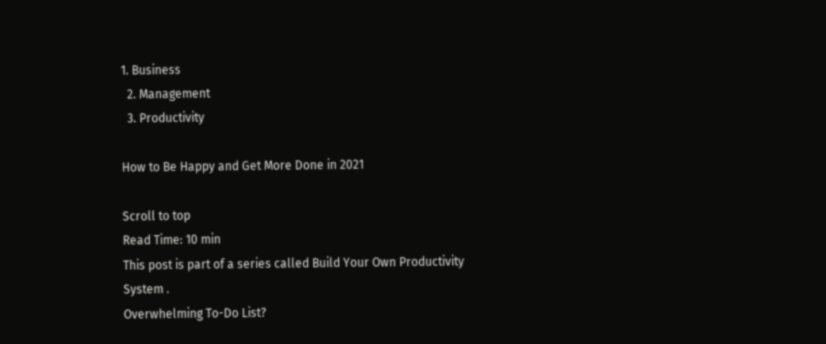1. Business
  2. Management
  3. Productivity

How to Be Happy and Get More Done in 2021

Scroll to top
Read Time: 10 min
This post is part of a series called Build Your Own Productivity System .
Overwhelming To-Do List?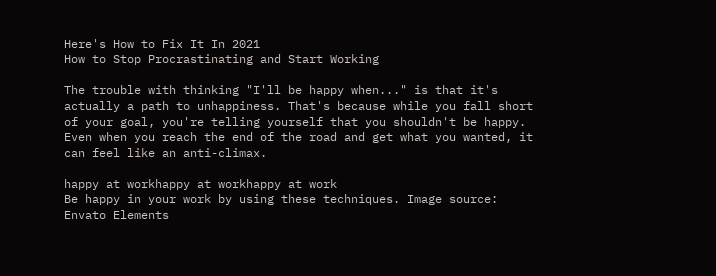Here's How to Fix It In 2021
How to Stop Procrastinating and Start Working

The trouble with thinking "I'll be happy when..." is that it's actually a path to unhappiness. That's because while you fall short of your goal, you're telling yourself that you shouldn't be happy. Even when you reach the end of the road and get what you wanted, it can feel like an anti-climax.

happy at workhappy at workhappy at work
Be happy in your work by using these techniques. Image source: Envato Elements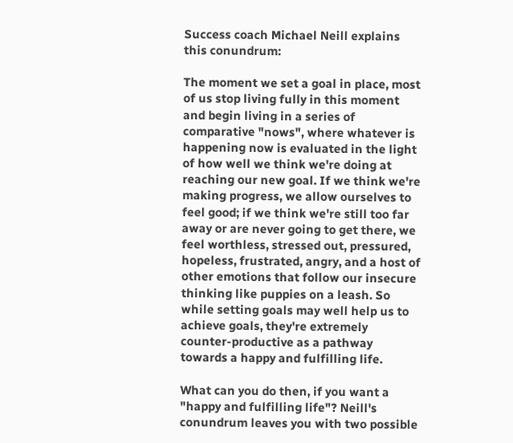Success coach Michael Neill explains this conundrum:

The moment we set a goal in place, most of us stop living fully in this moment and begin living in a series of comparative "nows", where whatever is happening now is evaluated in the light of how well we think we're doing at reaching our new goal. If we think we're making progress, we allow ourselves to feel good; if we think we're still too far away or are never going to get there, we feel worthless, stressed out, pressured, hopeless, frustrated, angry, and a host of other emotions that follow our insecure thinking like puppies on a leash. So while setting goals may well help us to achieve goals, they're extremely counter-productive as a pathway towards a happy and fulfilling life.

What can you do then, if you want a "happy and fulfilling life"? Neill's conundrum leaves you with two possible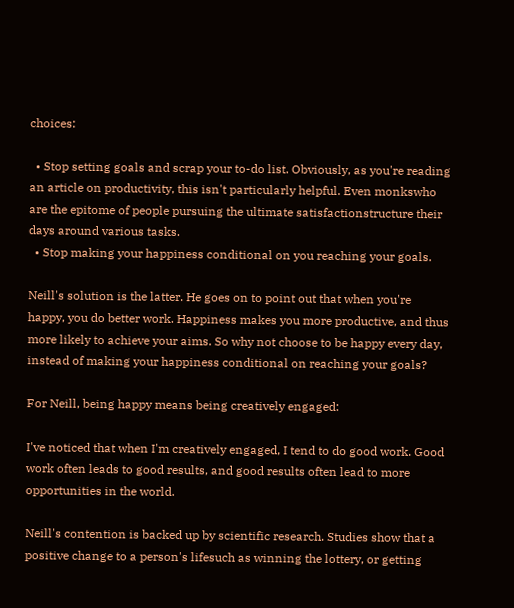choices:

  • Stop setting goals and scrap your to-do list. Obviously, as you're reading an article on productivity, this isn't particularly helpful. Even monkswho are the epitome of people pursuing the ultimate satisfactionstructure their days around various tasks.
  • Stop making your happiness conditional on you reaching your goals.

Neill's solution is the latter. He goes on to point out that when you're happy, you do better work. Happiness makes you more productive, and thus more likely to achieve your aims. So why not choose to be happy every day, instead of making your happiness conditional on reaching your goals?

For Neill, being happy means being creatively engaged:

I've noticed that when I'm creatively engaged, I tend to do good work. Good work often leads to good results, and good results often lead to more opportunities in the world.

Neill's contention is backed up by scientific research. Studies show that a positive change to a person's lifesuch as winning the lottery, or getting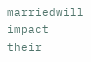marriedwill impact their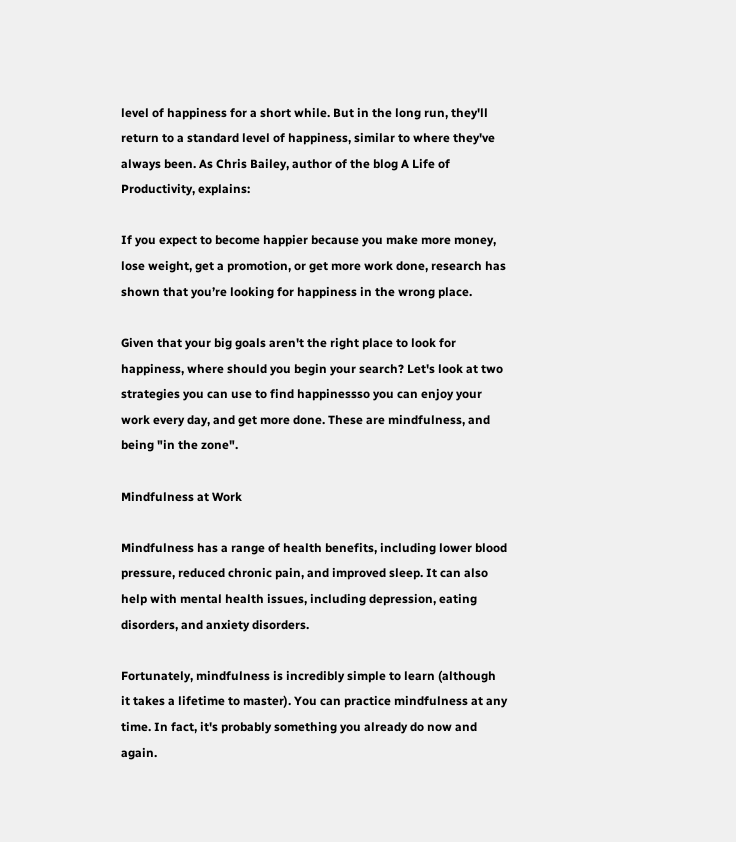level of happiness for a short while. But in the long run, they'll return to a standard level of happiness, similar to where they've always been. As Chris Bailey, author of the blog A Life of Productivity, explains:

If you expect to become happier because you make more money, lose weight, get a promotion, or get more work done, research has shown that you’re looking for happiness in the wrong place.

Given that your big goals aren't the right place to look for happiness, where should you begin your search? Let's look at two strategies you can use to find happinessso you can enjoy your work every day, and get more done. These are mindfulness, and being "in the zone".

Mindfulness at Work

Mindfulness has a range of health benefits, including lower blood pressure, reduced chronic pain, and improved sleep. It can also help with mental health issues, including depression, eating disorders, and anxiety disorders.

Fortunately, mindfulness is incredibly simple to learn (although it takes a lifetime to master). You can practice mindfulness at any time. In fact, it's probably something you already do now and again.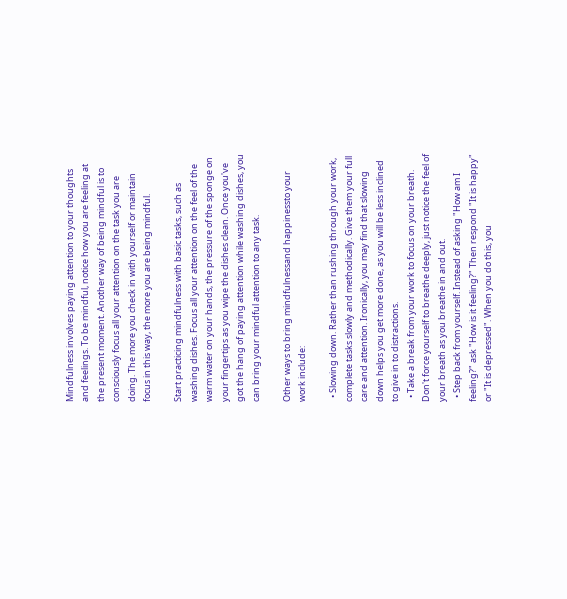Mindfulness involves paying attention to your thoughts and feelings. To be mindful, notice how you are feeling at the present moment. Another way of being mindful is to consciously focus all your attention on the task you are doing. The more you check in with yourself or maintain focus in this way, the more you are being mindful.

Start practicing mindfulness with basic tasks, such as washing dishes. Focus all your attention on the feel of the warm water on your hands, the pressure of the sponge on your fingertips as you wipe the dishes clean. Once you've got the hang of paying attention while washing dishes, you can bring your mindful attention to any task.

Other ways to bring mindfulnessand happinessto your work include:

  • Slowing down. Rather than rushing through your work, complete tasks slowly and methodically. Give them your full care and attention. Ironically, you may find that slowing down helps you get more done, as you will be less inclined to give in to distractions.
  • Take a break from your work to focus on your breath. Don't force yourself to breathe deeply, just notice the feel of your breath as you breathe in and out.
  • Step back from yourself. Instead of asking "How am I feeling?" ask "How is it feeling?" Then respond "It is happy" or "It is depressed". When you do this, you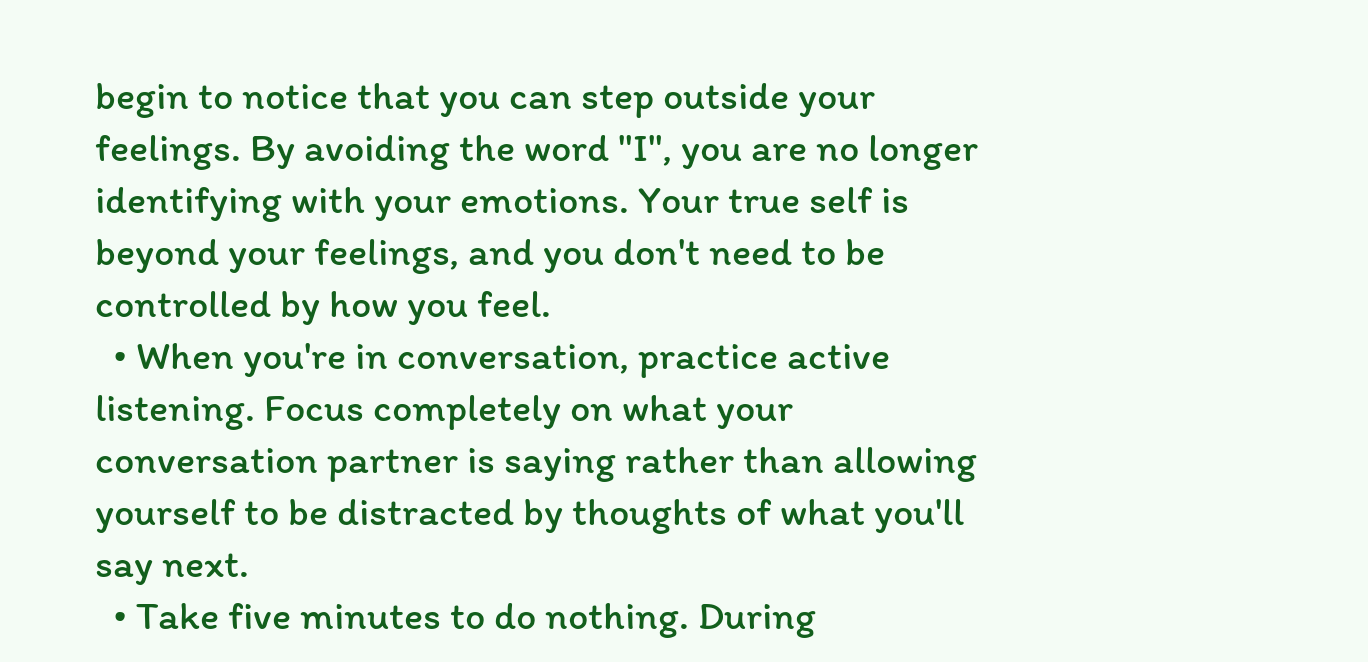begin to notice that you can step outside your feelings. By avoiding the word "I", you are no longer identifying with your emotions. Your true self is beyond your feelings, and you don't need to be controlled by how you feel.
  • When you're in conversation, practice active listening. Focus completely on what your conversation partner is saying rather than allowing yourself to be distracted by thoughts of what you'll say next.
  • Take five minutes to do nothing. During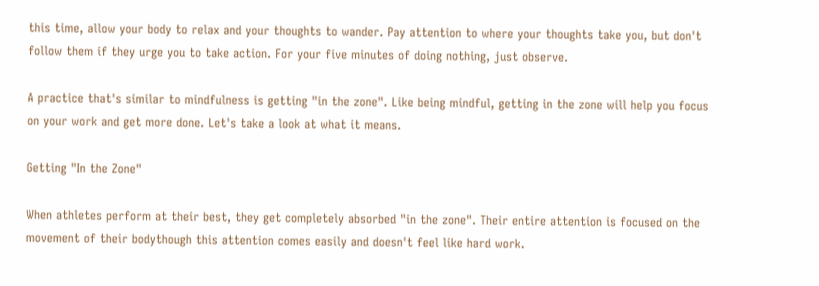this time, allow your body to relax and your thoughts to wander. Pay attention to where your thoughts take you, but don't follow them if they urge you to take action. For your five minutes of doing nothing, just observe.

A practice that's similar to mindfulness is getting "in the zone". Like being mindful, getting in the zone will help you focus on your work and get more done. Let's take a look at what it means.

Getting "In the Zone"

When athletes perform at their best, they get completely absorbed "in the zone". Their entire attention is focused on the movement of their bodythough this attention comes easily and doesn't feel like hard work.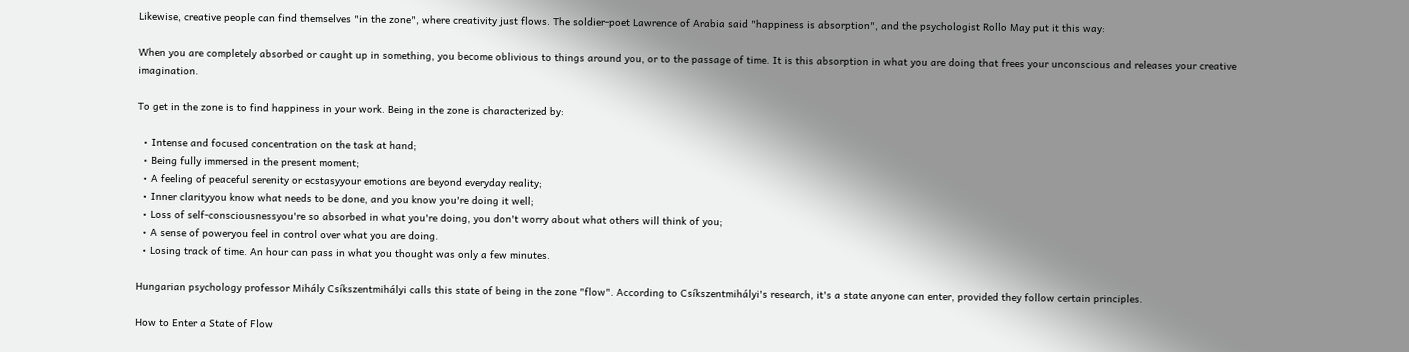Likewise, creative people can find themselves "in the zone", where creativity just flows. The soldier-poet Lawrence of Arabia said "happiness is absorption", and the psychologist Rollo May put it this way:

When you are completely absorbed or caught up in something, you become oblivious to things around you, or to the passage of time. It is this absorption in what you are doing that frees your unconscious and releases your creative imagination.

To get in the zone is to find happiness in your work. Being in the zone is characterized by:

  • Intense and focused concentration on the task at hand;
  • Being fully immersed in the present moment;
  • A feeling of peaceful serenity or ecstasyyour emotions are beyond everyday reality;
  • Inner clarityyou know what needs to be done, and you know you're doing it well;
  • Loss of self-consciousnessyou're so absorbed in what you're doing, you don't worry about what others will think of you;
  • A sense of poweryou feel in control over what you are doing.
  • Losing track of time. An hour can pass in what you thought was only a few minutes.

Hungarian psychology professor Mihály Csíkszentmihályi calls this state of being in the zone "flow". According to Csíkszentmihályi's research, it's a state anyone can enter, provided they follow certain principles.

How to Enter a State of Flow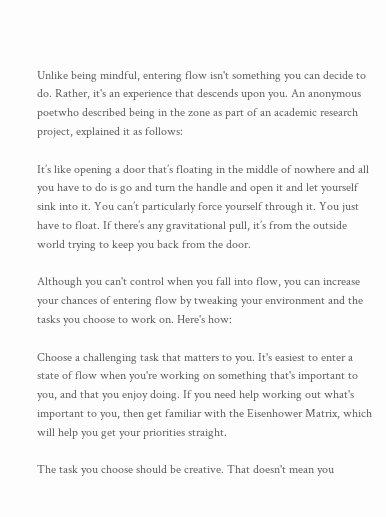Unlike being mindful, entering flow isn't something you can decide to do. Rather, it's an experience that descends upon you. An anonymous poetwho described being in the zone as part of an academic research project, explained it as follows:

It’s like opening a door that’s floating in the middle of nowhere and all you have to do is go and turn the handle and open it and let yourself sink into it. You can’t particularly force yourself through it. You just have to float. If there’s any gravitational pull, it’s from the outside world trying to keep you back from the door.

Although you can't control when you fall into flow, you can increase your chances of entering flow by tweaking your environment and the tasks you choose to work on. Here's how:

Choose a challenging task that matters to you. It's easiest to enter a state of flow when you're working on something that's important to you, and that you enjoy doing. If you need help working out what's important to you, then get familiar with the Eisenhower Matrix, which will help you get your priorities straight.

The task you choose should be creative. That doesn't mean you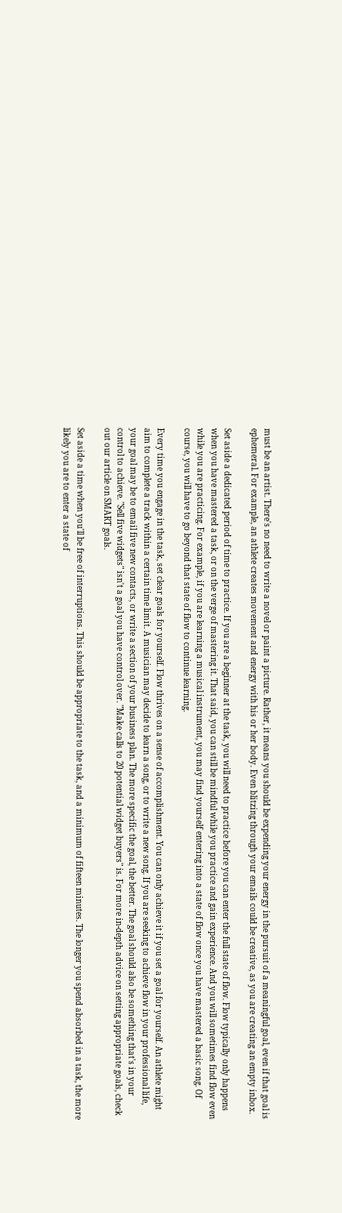must be an artist. There's no need to write a novel or paint a picture. Rather, it means you should be expending your energy in the pursuit of a meaningful goal, even if that goal is ephemeral. For example, an athlete creates movement and energy with his or her body. Even blitzing through your emails could be creative, as you are creating an empty inbox.

Set aside a dedicated period of time to practice. If you are a beginner at the task, you will need to practice before you can enter the full state of flow. Flow typically only happens when you have mastered a task, or on the verge of mastering it. That said, you can still be mindful while you practice and gain experience. And you will sometimes find flow even while you are practicing. For example, if you are learning a musical instrument, you may find yourself entering into a state of flow once you have mastered a basic song. Of course, you will have to go beyond that state of flow to continue learning.

Every time you engage in the task, set clear goals for yourself. Flow thrives on a sense of accomplishment. You can only achieve it if you set a goal for yourself. An athlete might aim to complete a track within a certain time limit. A musician may decide to learn a song, or to write a new song. If you are seeking to achieve flow in your professional life, your goal may be to email five new contacts, or write a section of your business plan. The more specific the goal, the better. The goal should also be something that's in your control to achieve. "Sell five widgets" isn't a goal you have control over. "Make calls to 20 potential widget buyers" is. For more in-depth advice on setting appropriate goals, check out our article on SMART goals.

Set aside a time when you'll be free of interruptions. This should be appropriate to the task, and a minimum of fifteen minutes. The longer you spend absorbed in a task, the more likely you are to enter a state of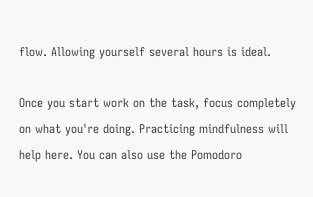flow. Allowing yourself several hours is ideal.

Once you start work on the task, focus completely on what you're doing. Practicing mindfulness will help here. You can also use the Pomodoro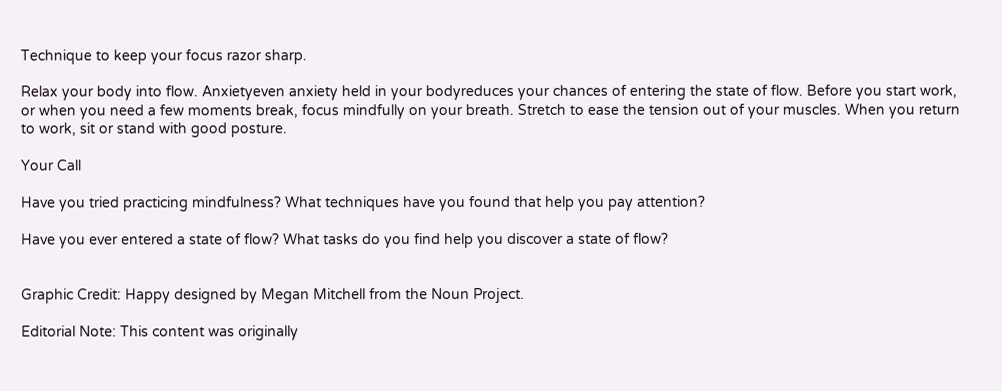Technique to keep your focus razor sharp.

Relax your body into flow. Anxietyeven anxiety held in your bodyreduces your chances of entering the state of flow. Before you start work, or when you need a few moments break, focus mindfully on your breath. Stretch to ease the tension out of your muscles. When you return to work, sit or stand with good posture.

Your Call

Have you tried practicing mindfulness? What techniques have you found that help you pay attention?

Have you ever entered a state of flow? What tasks do you find help you discover a state of flow?


Graphic Credit: Happy designed by Megan Mitchell from the Noun Project.

Editorial Note: This content was originally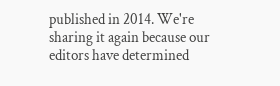published in 2014. We're sharing it again because our editors have determined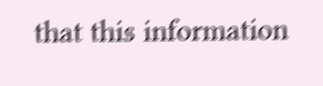that this information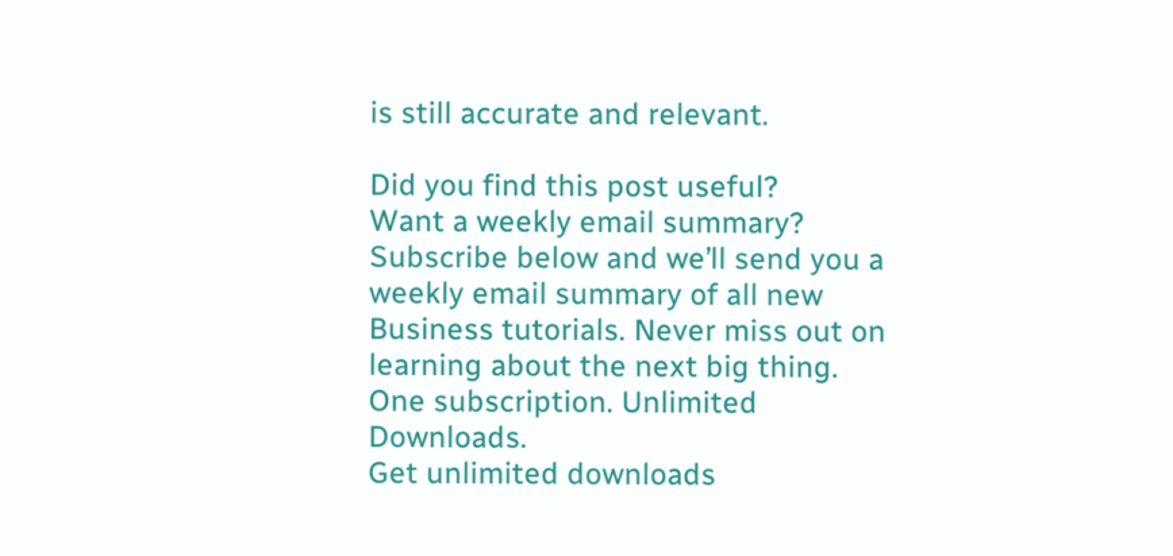is still accurate and relevant.

Did you find this post useful?
Want a weekly email summary?
Subscribe below and we’ll send you a weekly email summary of all new Business tutorials. Never miss out on learning about the next big thing.
One subscription. Unlimited Downloads.
Get unlimited downloads